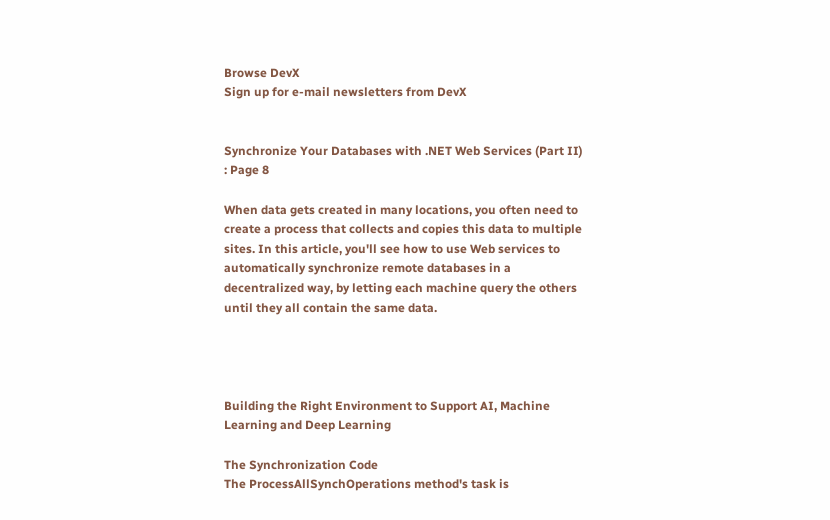Browse DevX
Sign up for e-mail newsletters from DevX


Synchronize Your Databases with .NET Web Services (Part II)  : Page 8

When data gets created in many locations, you often need to create a process that collects and copies this data to multiple sites. In this article, you'll see how to use Web services to automatically synchronize remote databases in a decentralized way, by letting each machine query the others until they all contain the same data.




Building the Right Environment to Support AI, Machine Learning and Deep Learning

The Synchronization Code
The ProcessAllSynchOperations method's task is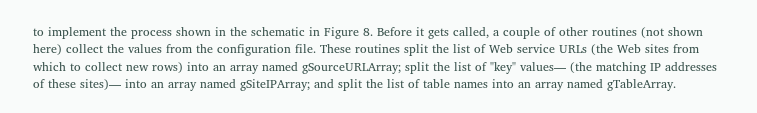to implement the process shown in the schematic in Figure 8. Before it gets called, a couple of other routines (not shown here) collect the values from the configuration file. These routines split the list of Web service URLs (the Web sites from which to collect new rows) into an array named gSourceURLArray; split the list of "key" values— (the matching IP addresses of these sites)— into an array named gSiteIPArray; and split the list of table names into an array named gTableArray.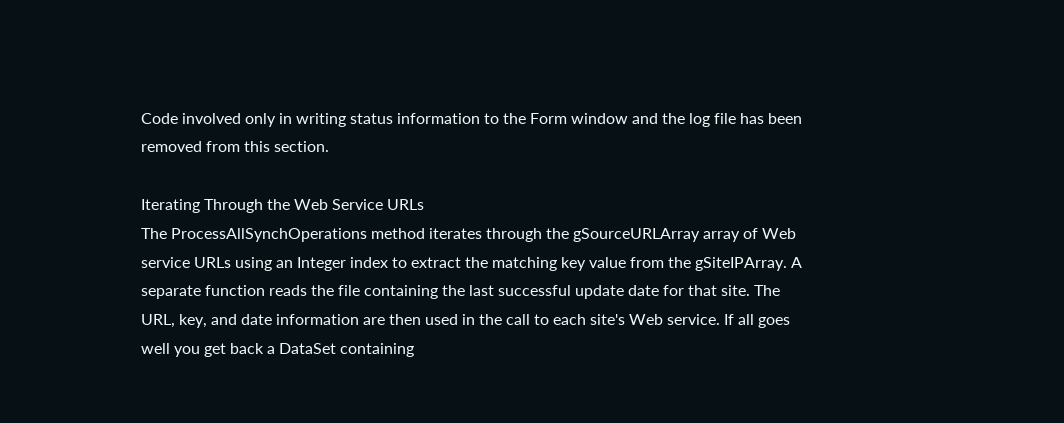Code involved only in writing status information to the Form window and the log file has been removed from this section.

Iterating Through the Web Service URLs
The ProcessAllSynchOperations method iterates through the gSourceURLArray array of Web service URLs using an Integer index to extract the matching key value from the gSiteIPArray. A separate function reads the file containing the last successful update date for that site. The URL, key, and date information are then used in the call to each site's Web service. If all goes well you get back a DataSet containing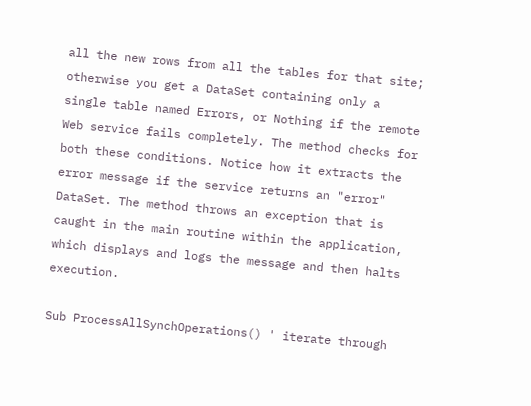all the new rows from all the tables for that site; otherwise you get a DataSet containing only a single table named Errors, or Nothing if the remote Web service fails completely. The method checks for both these conditions. Notice how it extracts the error message if the service returns an "error" DataSet. The method throws an exception that is caught in the main routine within the application, which displays and logs the message and then halts execution.

Sub ProcessAllSynchOperations() ' iterate through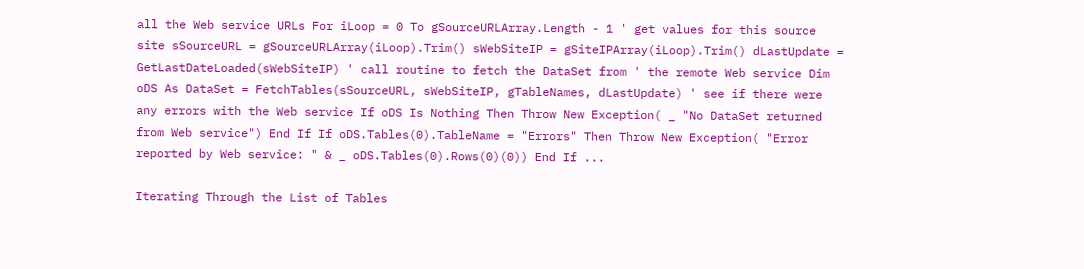all the Web service URLs For iLoop = 0 To gSourceURLArray.Length - 1 ' get values for this source site sSourceURL = gSourceURLArray(iLoop).Trim() sWebSiteIP = gSiteIPArray(iLoop).Trim() dLastUpdate = GetLastDateLoaded(sWebSiteIP) ' call routine to fetch the DataSet from ' the remote Web service Dim oDS As DataSet = FetchTables(sSourceURL, sWebSiteIP, gTableNames, dLastUpdate) ' see if there were any errors with the Web service If oDS Is Nothing Then Throw New Exception( _ "No DataSet returned from Web service") End If If oDS.Tables(0).TableName = "Errors" Then Throw New Exception( "Error reported by Web service: " & _ oDS.Tables(0).Rows(0)(0)) End If ...

Iterating Through the List of Tables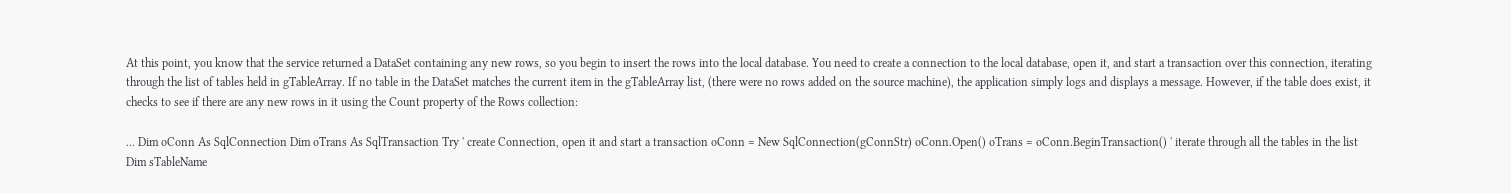At this point, you know that the service returned a DataSet containing any new rows, so you begin to insert the rows into the local database. You need to create a connection to the local database, open it, and start a transaction over this connection, iterating through the list of tables held in gTableArray. If no table in the DataSet matches the current item in the gTableArray list, (there were no rows added on the source machine), the application simply logs and displays a message. However, if the table does exist, it checks to see if there are any new rows in it using the Count property of the Rows collection:

... Dim oConn As SqlConnection Dim oTrans As SqlTransaction Try ' create Connection, open it and start a transaction oConn = New SqlConnection(gConnStr) oConn.Open() oTrans = oConn.BeginTransaction() ' iterate through all the tables in the list Dim sTableName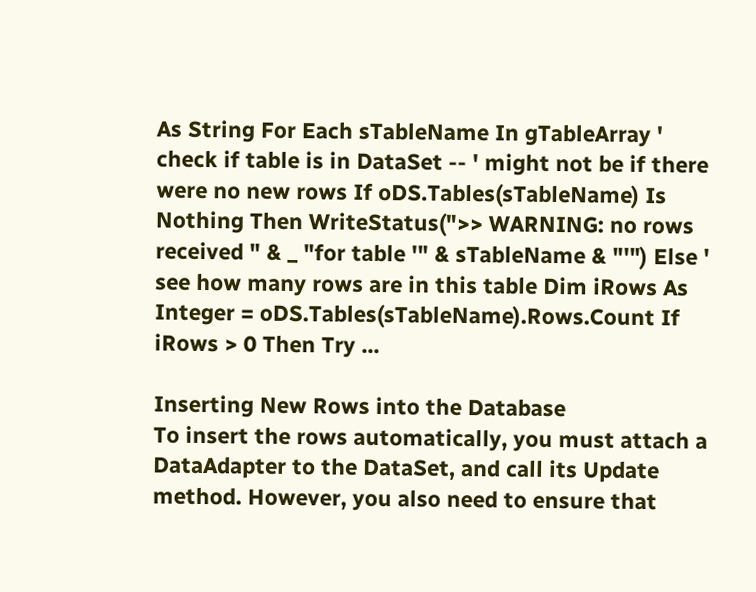As String For Each sTableName In gTableArray ' check if table is in DataSet -- ' might not be if there were no new rows If oDS.Tables(sTableName) Is Nothing Then WriteStatus(">> WARNING: no rows received " & _ "for table '" & sTableName & "'") Else ' see how many rows are in this table Dim iRows As Integer = oDS.Tables(sTableName).Rows.Count If iRows > 0 Then Try ...

Inserting New Rows into the Database
To insert the rows automatically, you must attach a DataAdapter to the DataSet, and call its Update method. However, you also need to ensure that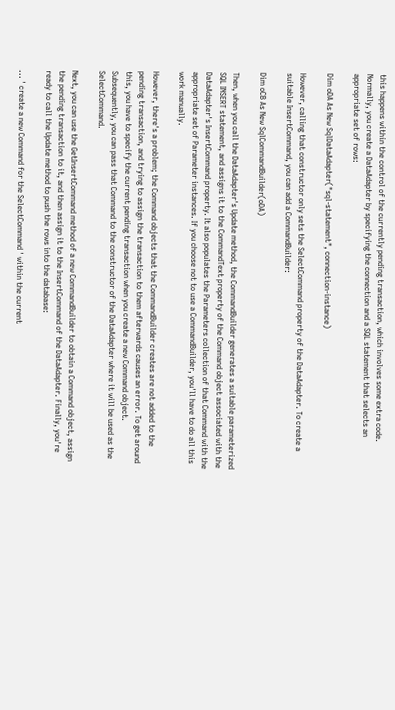this happens within the control of the currently pending transaction, which involves some extra code. Normally, you create a DataAdapter by specifying the connection and a SQL statement that selects an appropriate set of rows:

Dim oDA As New SqlDataAdapter("sql-statement", connection-instance)

However, calling that constructor only sets the SelectCommand property of the DataAdapter. To create a suitable InsertCommand, you can add a CommandBuilder:

Dim oCB As New SqlCommandBuilder(oDA)

Then, when you call the DataAdapter's Update method, the CommandBuilder generates a suitable parameterized SQL INSERT statement, and assigns it to the CommandText property of the Command object associated with the DataAdapter's InsertCommand property. It also populates the Parameters collection of that Command with the appropriate set of Parameter instances. If you choose not to use a CommandBuilder, you'll have to do all this work manually.

However, there's a problem; the Command objects that the CommandBuilder creates are not added to the pending transaction, and trying to assign the transaction to them afterwards causes an error. To get around this, you have to specify the current pending transaction when you create a new Command object. Subsequently, you can pass that Command to the constructor of the DataAdapter where it will be used as the SelectCommand.

Next, you can use the GetInsertCommand method of a new CommandBuilder to obtain a Command object, assign the pending transaction to it, and then assign it to the InsertCommand of the DataAdapter. Finally, you're ready to call the Update method to push the rows into the database:

... ' create a new Command for the SelectCommand ' within the current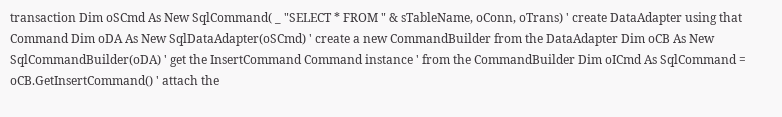transaction Dim oSCmd As New SqlCommand( _ "SELECT * FROM " & sTableName, oConn, oTrans) ' create DataAdapter using that Command Dim oDA As New SqlDataAdapter(oSCmd) ' create a new CommandBuilder from the DataAdapter Dim oCB As New SqlCommandBuilder(oDA) ' get the InsertCommand Command instance ' from the CommandBuilder Dim oICmd As SqlCommand = oCB.GetInsertCommand() ' attach the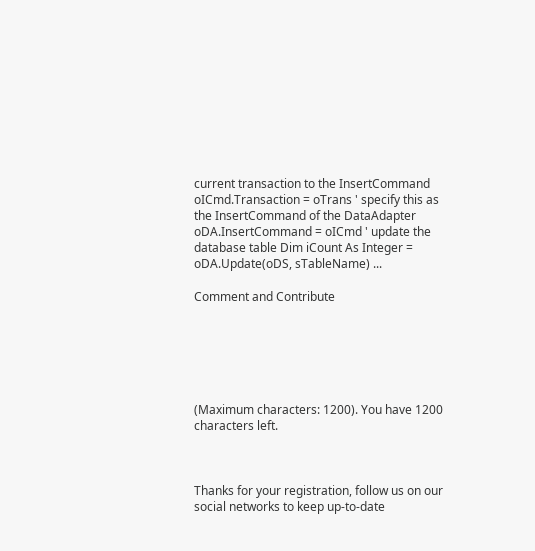current transaction to the InsertCommand oICmd.Transaction = oTrans ' specify this as the InsertCommand of the DataAdapter oDA.InsertCommand = oICmd ' update the database table Dim iCount As Integer = oDA.Update(oDS, sTableName) ...

Comment and Contribute






(Maximum characters: 1200). You have 1200 characters left.



Thanks for your registration, follow us on our social networks to keep up-to-date